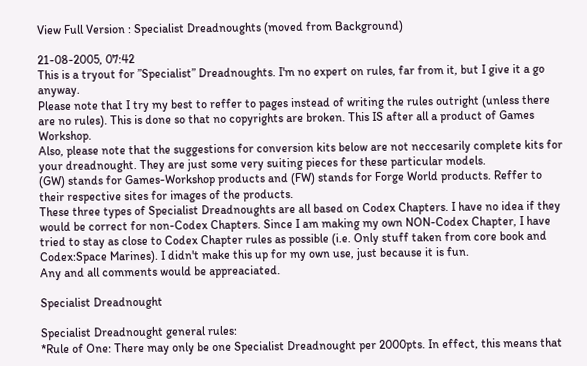View Full Version : Specialist Dreadnoughts (moved from Background)

21-08-2005, 07:42
This is a tryout for ”Specialist” Dreadnoughts. I'm no expert on rules, far from it, but I give it a go anyway.
Please note that I try my best to reffer to pages instead of writing the rules outright (unless there are no rules). This is done so that no copyrights are broken. This IS after all a product of Games Workshop.
Also, please note that the suggestions for conversion kits below are not neccesarily complete kits for your dreadnought. They are just some very suiting pieces for these particular models.
(GW) stands for Games-Workshop products and (FW) stands for Forge World products. Reffer to their respective sites for images of the products.
These three types of Specialist Dreadnoughts are all based on Codex Chapters. I have no idea if they would be correct for non-Codex Chapters. Since I am making my own NON-Codex Chapter, I have tried to stay as close to Codex Chapter rules as possible (i.e. Only stuff taken from core book and Codex:Space Marines). I didn't make this up for my own use, just because it is fun.
Any and all comments would be appreaciated.

Specialist Dreadnought

Specialist Dreadnought general rules:
*Rule of One: There may only be one Specialist Dreadnought per 2000pts. In effect, this means that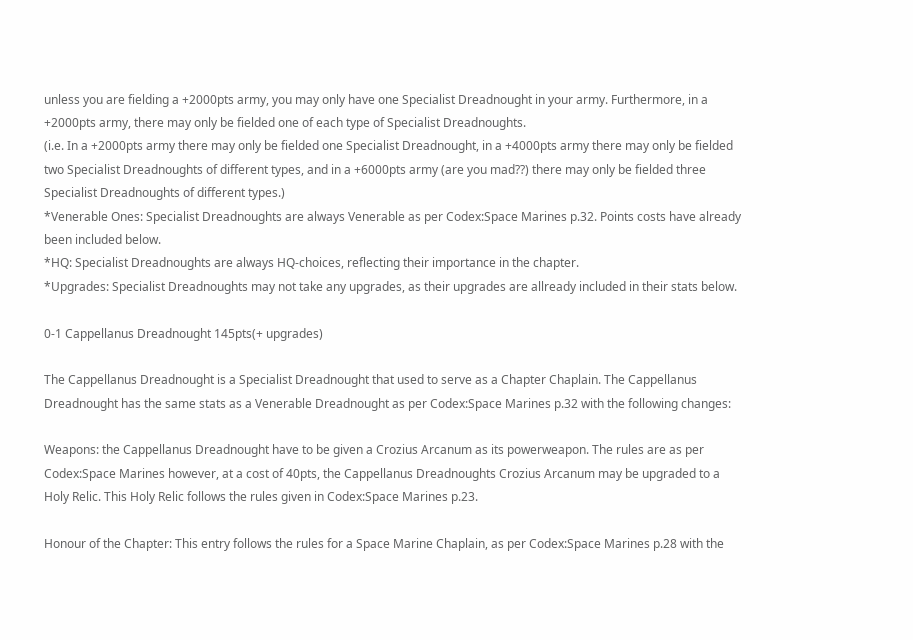unless you are fielding a +2000pts army, you may only have one Specialist Dreadnought in your army. Furthermore, in a +2000pts army, there may only be fielded one of each type of Specialist Dreadnoughts.
(i.e. In a +2000pts army there may only be fielded one Specialist Dreadnought, in a +4000pts army there may only be fielded two Specialist Dreadnoughts of different types, and in a +6000pts army (are you mad??) there may only be fielded three Specialist Dreadnoughts of different types.)
*Venerable Ones: Specialist Dreadnoughts are always Venerable as per Codex:Space Marines p.32. Points costs have already been included below.
*HQ: Specialist Dreadnoughts are always HQ-choices, reflecting their importance in the chapter.
*Upgrades: Specialist Dreadnoughts may not take any upgrades, as their upgrades are allready included in their stats below.

0-1 Cappellanus Dreadnought 145pts(+ upgrades)

The Cappellanus Dreadnought is a Specialist Dreadnought that used to serve as a Chapter Chaplain. The Cappellanus Dreadnought has the same stats as a Venerable Dreadnought as per Codex:Space Marines p.32 with the following changes:

Weapons: the Cappellanus Dreadnought have to be given a Crozius Arcanum as its powerweapon. The rules are as per Codex:Space Marines however, at a cost of 40pts, the Cappellanus Dreadnoughts Crozius Arcanum may be upgraded to a Holy Relic. This Holy Relic follows the rules given in Codex:Space Marines p.23.

Honour of the Chapter: This entry follows the rules for a Space Marine Chaplain, as per Codex:Space Marines p.28 with the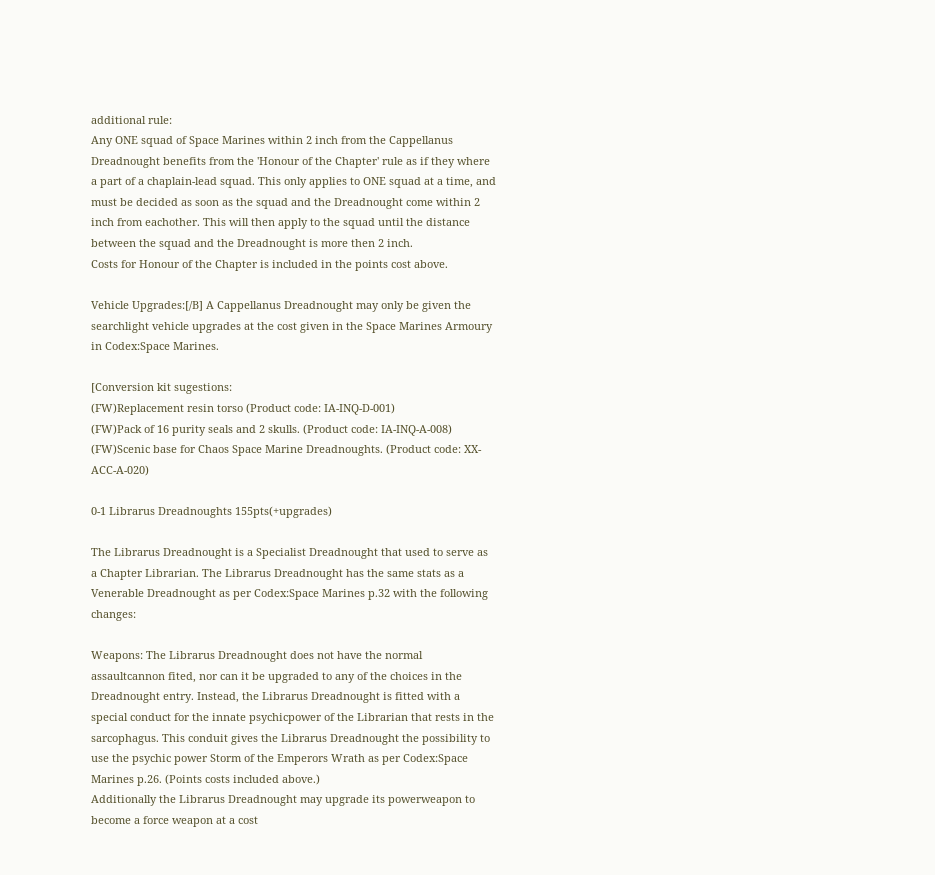additional rule:
Any ONE squad of Space Marines within 2 inch from the Cappellanus Dreadnought benefits from the 'Honour of the Chapter' rule as if they where a part of a chaplain-lead squad. This only applies to ONE squad at a time, and must be decided as soon as the squad and the Dreadnought come within 2 inch from eachother. This will then apply to the squad until the distance between the squad and the Dreadnought is more then 2 inch.
Costs for Honour of the Chapter is included in the points cost above.

Vehicle Upgrades:[/B] A Cappellanus Dreadnought may only be given the searchlight vehicle upgrades at the cost given in the Space Marines Armoury in Codex:Space Marines.

[Conversion kit sugestions:
(FW)Replacement resin torso (Product code: IA-INQ-D-001)
(FW)Pack of 16 purity seals and 2 skulls. (Product code: IA-INQ-A-008)
(FW)Scenic base for Chaos Space Marine Dreadnoughts. (Product code: XX-ACC-A-020)

0-1 Librarus Dreadnoughts 155pts(+upgrades)

The Librarus Dreadnought is a Specialist Dreadnought that used to serve as a Chapter Librarian. The Librarus Dreadnought has the same stats as a Venerable Dreadnought as per Codex:Space Marines p.32 with the following changes:

Weapons: The Librarus Dreadnought does not have the normal assaultcannon fited, nor can it be upgraded to any of the choices in the Dreadnought entry. Instead, the Librarus Dreadnought is fitted with a special conduct for the innate psychicpower of the Librarian that rests in the sarcophagus. This conduit gives the Librarus Dreadnought the possibility to use the psychic power Storm of the Emperors Wrath as per Codex:Space Marines p.26. (Points costs included above.)
Additionally the Librarus Dreadnought may upgrade its powerweapon to become a force weapon at a cost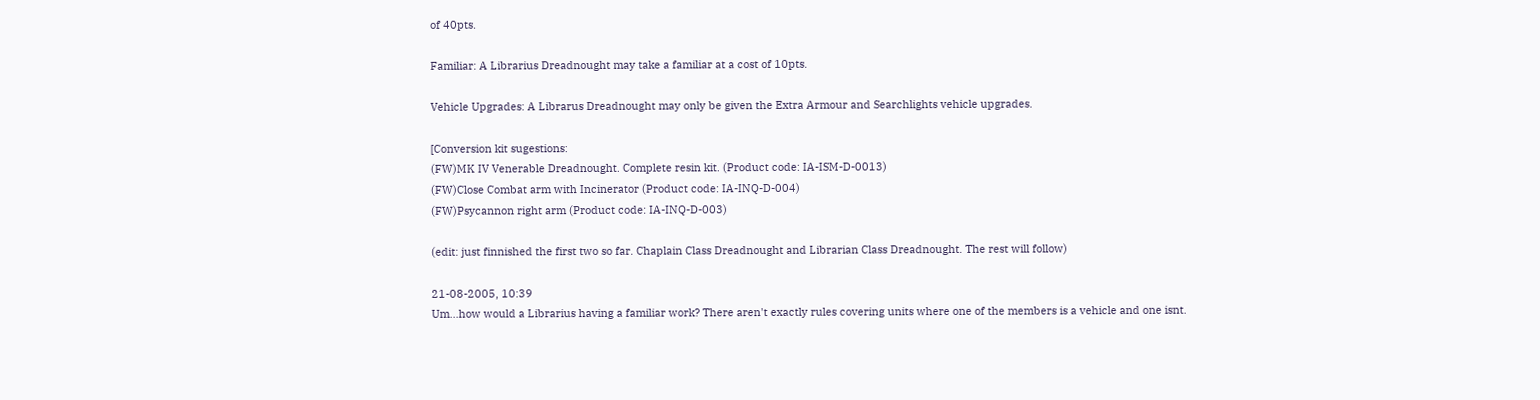of 40pts.

Familiar: A Librarius Dreadnought may take a familiar at a cost of 10pts.

Vehicle Upgrades: A Librarus Dreadnought may only be given the Extra Armour and Searchlights vehicle upgrades.

[Conversion kit sugestions:
(FW)MK IV Venerable Dreadnought. Complete resin kit. (Product code: IA-ISM-D-0013)
(FW)Close Combat arm with Incinerator (Product code: IA-INQ-D-004)
(FW)Psycannon right arm (Product code: IA-INQ-D-003)

(edit: just finnished the first two so far. Chaplain Class Dreadnought and Librarian Class Dreadnought. The rest will follow)

21-08-2005, 10:39
Um...how would a Librarius having a familiar work? There aren't exactly rules covering units where one of the members is a vehicle and one isnt.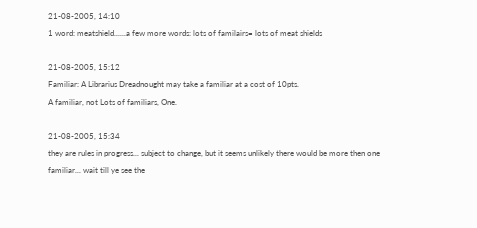21-08-2005, 14:10
1 word: meatshield......a few more words: lots of familairs= lots of meat shields

21-08-2005, 15:12
Familiar: A Librarius Dreadnought may take a familiar at a cost of 10pts.
A familiar, not Lots of familiars, One.

21-08-2005, 15:34
they are rules in progress... subject to change, but it seems unlikely there would be more then one familiar... wait till ye see the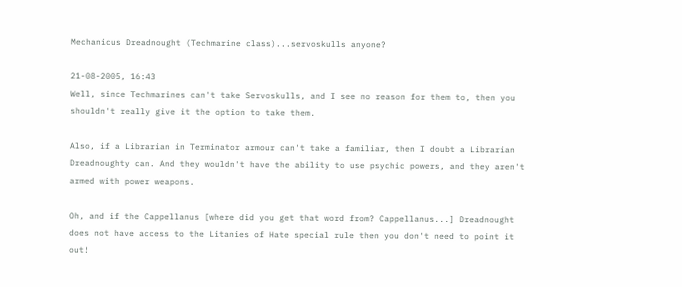Mechanicus Dreadnought (Techmarine class)...servoskulls anyone?

21-08-2005, 16:43
Well, since Techmarines can't take Servoskulls, and I see no reason for them to, then you shouldn't really give it the option to take them.

Also, if a Librarian in Terminator armour can't take a familiar, then I doubt a Librarian Dreadnoughty can. And they wouldn't have the ability to use psychic powers, and they aren't armed with power weapons.

Oh, and if the Cappellanus [where did you get that word from? Cappellanus...] Dreadnought does not have access to the Litanies of Hate special rule then you don't need to point it out!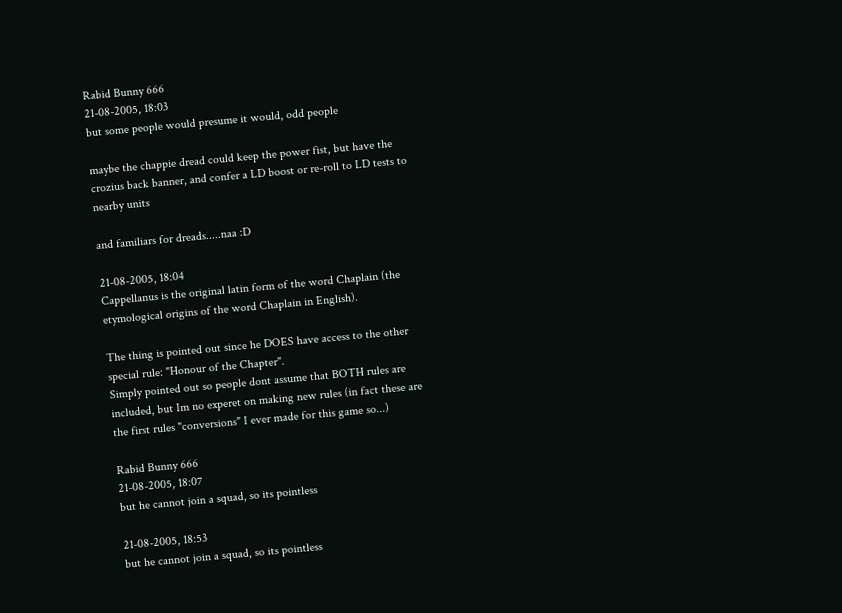Rabid Bunny 666
21-08-2005, 18:03
but some people would presume it would, odd people

maybe the chappie dread could keep the power fist, but have the crozius back banner, and confer a LD boost or re-roll to LD tests to nearby units

and familiars for dreads.....naa :D

21-08-2005, 18:04
Cappellanus is the original latin form of the word Chaplain (the etymological origins of the word Chaplain in English).

The thing is pointed out since he DOES have access to the other special rule: "Honour of the Chapter".
Simply pointed out so people dont assume that BOTH rules are included, but Im no experet on making new rules (in fact these are the first rules "conversions" I ever made for this game so...)

Rabid Bunny 666
21-08-2005, 18:07
but he cannot join a squad, so its pointless

21-08-2005, 18:53
but he cannot join a squad, so its pointless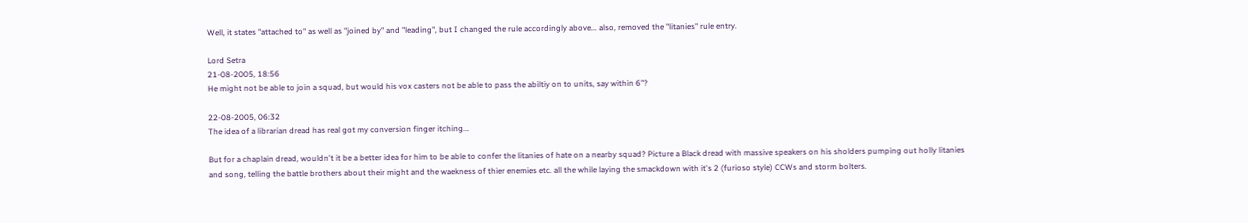Well, it states "attached to" as well as "joined by" and "leading", but I changed the rule accordingly above... also, removed the "litanies" rule entry.

Lord Setra
21-08-2005, 18:56
He might not be able to join a squad, but would his vox casters not be able to pass the abiltiy on to units, say within 6"?

22-08-2005, 06:32
The idea of a librarian dread has real got my conversion finger itching...

But for a chaplain dread, wouldn't it be a better idea for him to be able to confer the litanies of hate on a nearby squad? Picture a Black dread with massive speakers on his sholders pumping out holly litanies and song, telling the battle brothers about their might and the waekness of thier enemies etc. all the while laying the smackdown with it's 2 (furioso style) CCWs and storm bolters.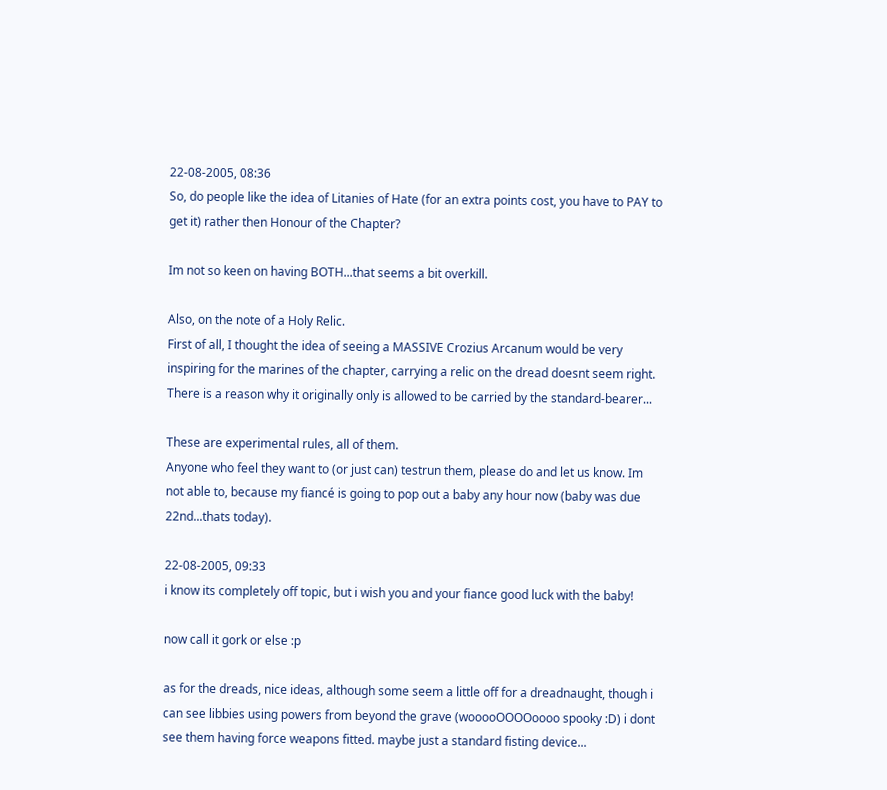22-08-2005, 08:36
So, do people like the idea of Litanies of Hate (for an extra points cost, you have to PAY to get it) rather then Honour of the Chapter?

Im not so keen on having BOTH...that seems a bit overkill.

Also, on the note of a Holy Relic.
First of all, I thought the idea of seeing a MASSIVE Crozius Arcanum would be very inspiring for the marines of the chapter, carrying a relic on the dread doesnt seem right. There is a reason why it originally only is allowed to be carried by the standard-bearer...

These are experimental rules, all of them.
Anyone who feel they want to (or just can) testrun them, please do and let us know. Im not able to, because my fiancé is going to pop out a baby any hour now (baby was due 22nd...thats today).

22-08-2005, 09:33
i know its completely off topic, but i wish you and your fiance good luck with the baby!

now call it gork or else :p

as for the dreads, nice ideas, although some seem a little off for a dreadnaught, though i can see libbies using powers from beyond the grave (wooooOOOOoooo spooky :D) i dont see them having force weapons fitted. maybe just a standard fisting device...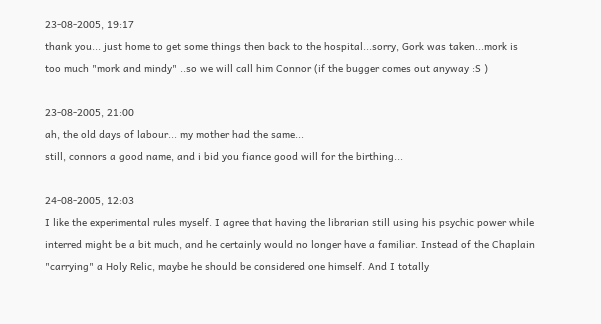23-08-2005, 19:17
thank you... just home to get some things then back to the hospital...sorry, Gork was taken...mork is too much "mork and mindy" ..so we will call him Connor (if the bugger comes out anyway :S )

23-08-2005, 21:00
ah, the old days of labour... my mother had the same...
still, connors a good name, and i bid you fiance good will for the birthing...

24-08-2005, 12:03
I like the experimental rules myself. I agree that having the librarian still using his psychic power while interred might be a bit much, and he certainly would no longer have a familiar. Instead of the Chaplain "carrying" a Holy Relic, maybe he should be considered one himself. And I totally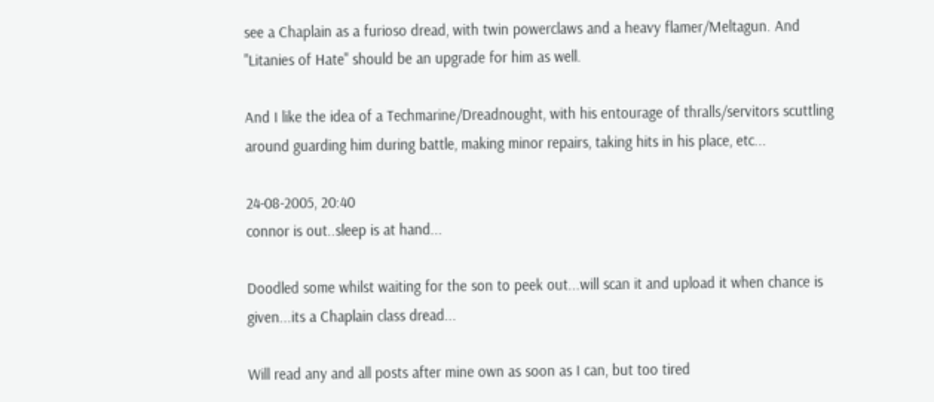see a Chaplain as a furioso dread, with twin powerclaws and a heavy flamer/Meltagun. And "Litanies of Hate" should be an upgrade for him as well.

And I like the idea of a Techmarine/Dreadnought, with his entourage of thralls/servitors scuttling around guarding him during battle, making minor repairs, taking hits in his place, etc...

24-08-2005, 20:40
connor is out..sleep is at hand...

Doodled some whilst waiting for the son to peek out...will scan it and upload it when chance is given...its a Chaplain class dread...

Will read any and all posts after mine own as soon as I can, but too tired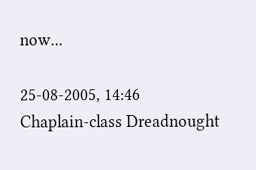now...

25-08-2005, 14:46
Chaplain-class Dreadnought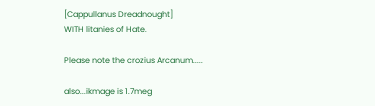[Cappullanus Dreadnought]
WITH litanies of Hate.

Please note the crozius Arcanum.....

also...ikmage is 1.7meg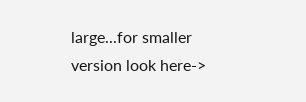large...for smaller version look here->